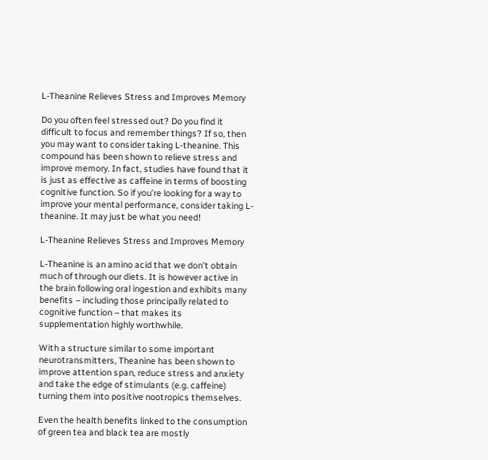L-Theanine Relieves Stress and Improves Memory

Do you often feel stressed out? Do you find it difficult to focus and remember things? If so, then you may want to consider taking L-theanine. This compound has been shown to relieve stress and improve memory. In fact, studies have found that it is just as effective as caffeine in terms of boosting cognitive function. So if you’re looking for a way to improve your mental performance, consider taking L-theanine. It may just be what you need!

L-Theanine Relieves Stress and Improves Memory

L-Theanine is an amino acid that we don’t obtain much of through our diets. It is however active in the brain following oral ingestion and exhibits many benefits – including those principally related to cognitive function – that makes its supplementation highly worthwhile.

With a structure similar to some important neurotransmitters, Theanine has been shown to improve attention span, reduce stress and anxiety and take the edge of stimulants (e.g. caffeine) turning them into positive nootropics themselves.

Even the health benefits linked to the consumption of green tea and black tea are mostly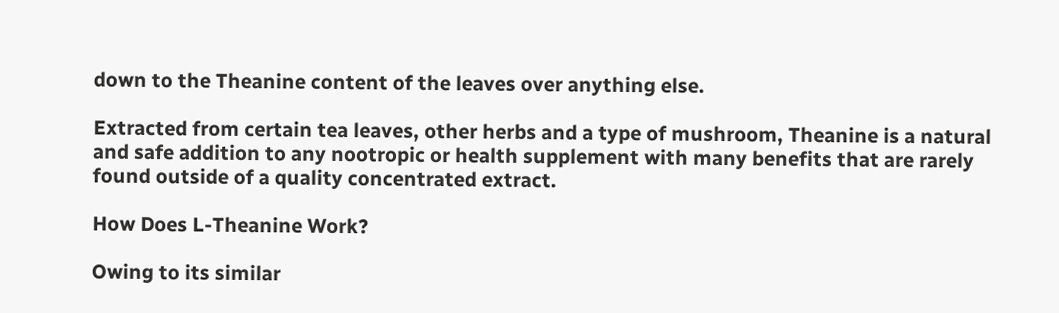down to the Theanine content of the leaves over anything else.

Extracted from certain tea leaves, other herbs and a type of mushroom, Theanine is a natural and safe addition to any nootropic or health supplement with many benefits that are rarely found outside of a quality concentrated extract.

How Does L-Theanine Work?

Owing to its similar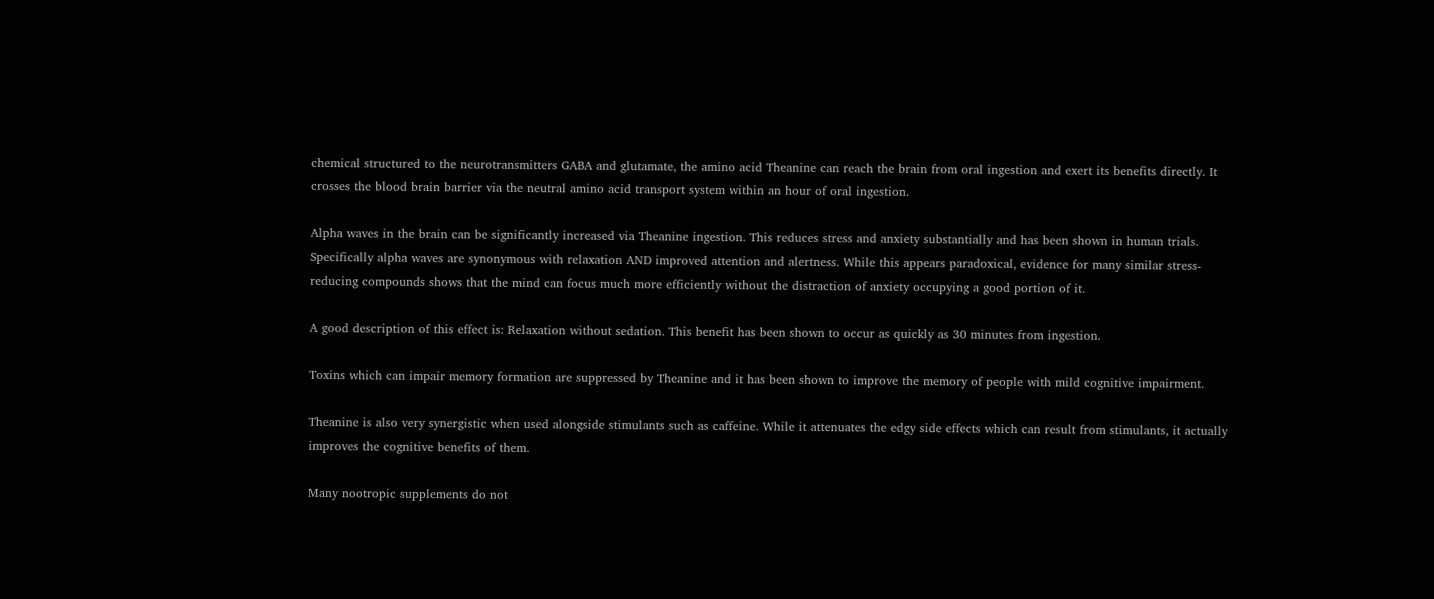chemical structured to the neurotransmitters GABA and glutamate, the amino acid Theanine can reach the brain from oral ingestion and exert its benefits directly. It crosses the blood brain barrier via the neutral amino acid transport system within an hour of oral ingestion.

Alpha waves in the brain can be significantly increased via Theanine ingestion. This reduces stress and anxiety substantially and has been shown in human trials. Specifically alpha waves are synonymous with relaxation AND improved attention and alertness. While this appears paradoxical, evidence for many similar stress-reducing compounds shows that the mind can focus much more efficiently without the distraction of anxiety occupying a good portion of it.

A good description of this effect is: Relaxation without sedation. This benefit has been shown to occur as quickly as 30 minutes from ingestion.

Toxins which can impair memory formation are suppressed by Theanine and it has been shown to improve the memory of people with mild cognitive impairment.

Theanine is also very synergistic when used alongside stimulants such as caffeine. While it attenuates the edgy side effects which can result from stimulants, it actually improves the cognitive benefits of them.

Many nootropic supplements do not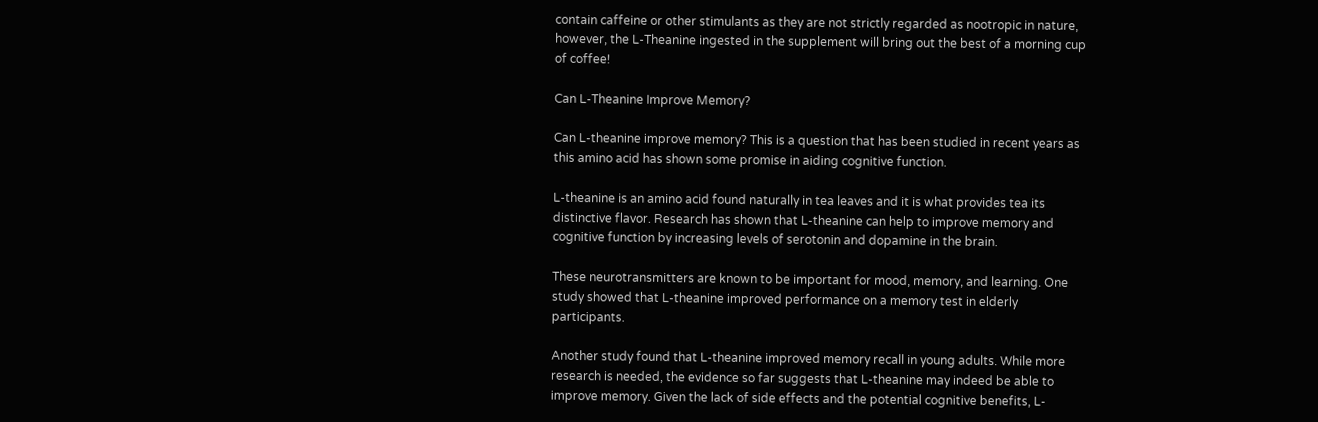contain caffeine or other stimulants as they are not strictly regarded as nootropic in nature, however, the L-Theanine ingested in the supplement will bring out the best of a morning cup of coffee!

Can L-Theanine Improve Memory?

Can L-theanine improve memory? This is a question that has been studied in recent years as this amino acid has shown some promise in aiding cognitive function.

L-theanine is an amino acid found naturally in tea leaves and it is what provides tea its distinctive flavor. Research has shown that L-theanine can help to improve memory and cognitive function by increasing levels of serotonin and dopamine in the brain.

These neurotransmitters are known to be important for mood, memory, and learning. One study showed that L-theanine improved performance on a memory test in elderly participants.

Another study found that L-theanine improved memory recall in young adults. While more research is needed, the evidence so far suggests that L-theanine may indeed be able to improve memory. Given the lack of side effects and the potential cognitive benefits, L-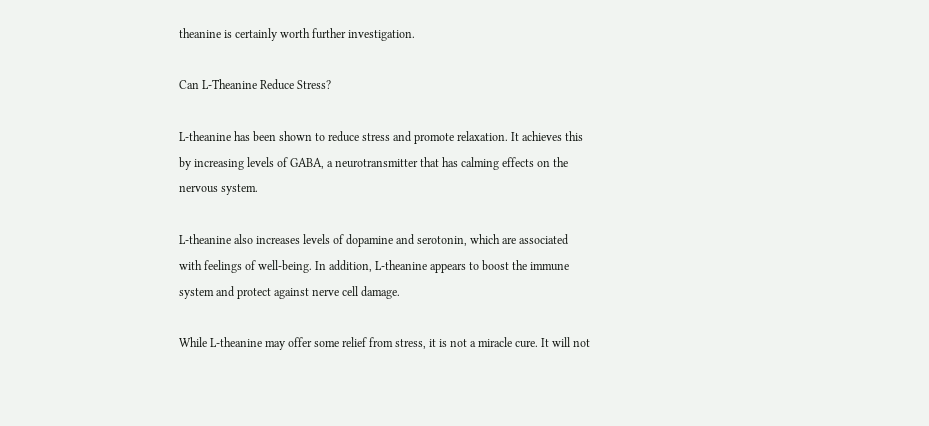theanine is certainly worth further investigation.

Can L-Theanine Reduce Stress?

L-theanine has been shown to reduce stress and promote relaxation. It achieves this by increasing levels of GABA, a neurotransmitter that has calming effects on the nervous system.

L-theanine also increases levels of dopamine and serotonin, which are associated with feelings of well-being. In addition, L-theanine appears to boost the immune system and protect against nerve cell damage.

While L-theanine may offer some relief from stress, it is not a miracle cure. It will not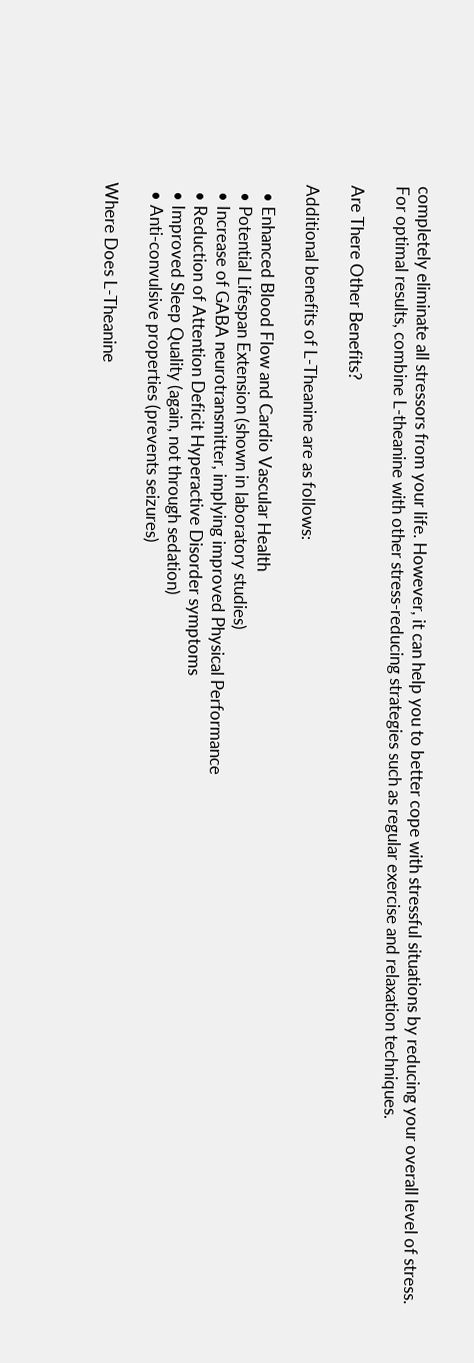completely eliminate all stressors from your life. However, it can help you to better cope with stressful situations by reducing your overall level of stress. For optimal results, combine L-theanine with other stress-reducing strategies such as regular exercise and relaxation techniques.

Are There Other Benefits?

Additional benefits of L-Theanine are as follows:

  • Enhanced Blood Flow and Cardio Vascular Health
  • Potential Lifespan Extension (shown in laboratory studies)
  • Increase of GABA neurotransmitter, implying improved Physical Performance
  • Reduction of Attention Deficit Hyperactive Disorder symptoms
  • Improved Sleep Quality (again, not through sedation)
  • Anti-convulsive properties (prevents seizures)

Where Does L-Theanine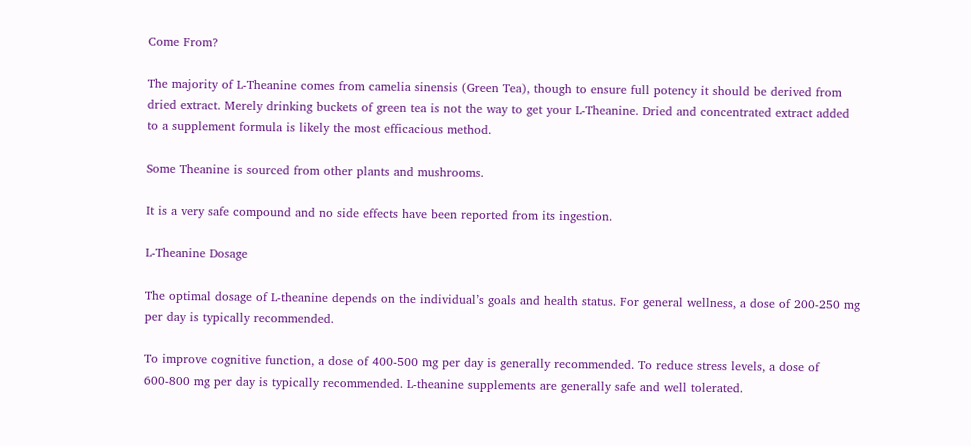Come From?

The majority of L-Theanine comes from camelia sinensis (Green Tea), though to ensure full potency it should be derived from dried extract. Merely drinking buckets of green tea is not the way to get your L-Theanine. Dried and concentrated extract added to a supplement formula is likely the most efficacious method.

Some Theanine is sourced from other plants and mushrooms.

It is a very safe compound and no side effects have been reported from its ingestion.

L-Theanine Dosage

The optimal dosage of L-theanine depends on the individual’s goals and health status. For general wellness, a dose of 200-250 mg per day is typically recommended.

To improve cognitive function, a dose of 400-500 mg per day is generally recommended. To reduce stress levels, a dose of 600-800 mg per day is typically recommended. L-theanine supplements are generally safe and well tolerated.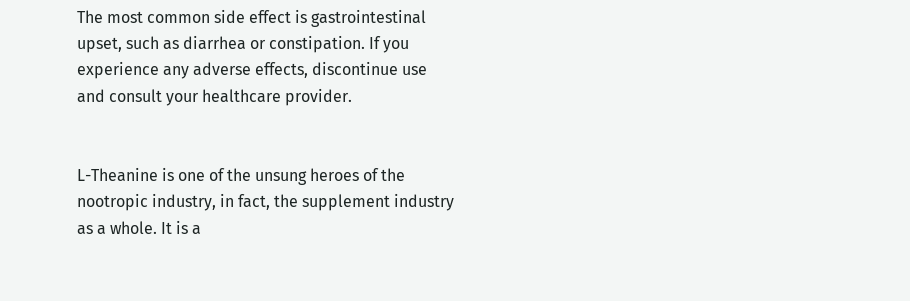The most common side effect is gastrointestinal upset, such as diarrhea or constipation. If you experience any adverse effects, discontinue use and consult your healthcare provider.


L-Theanine is one of the unsung heroes of the nootropic industry, in fact, the supplement industry as a whole. It is a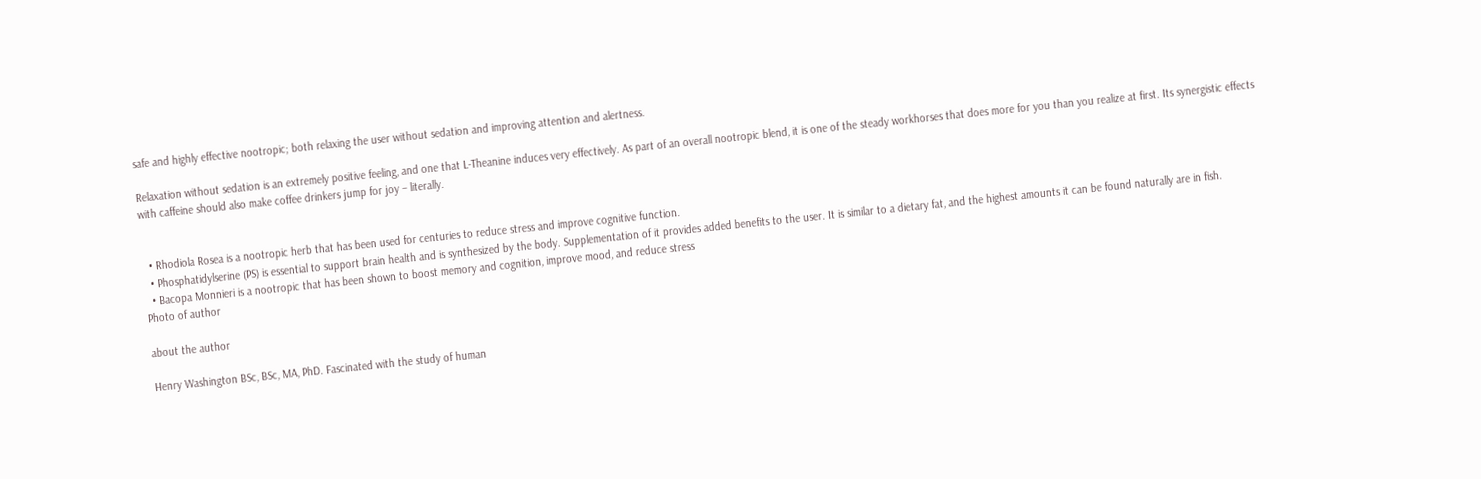safe and highly effective nootropic; both relaxing the user without sedation and improving attention and alertness.

Relaxation without sedation is an extremely positive feeling, and one that L-Theanine induces very effectively. As part of an overall nootropic blend, it is one of the steady workhorses that does more for you than you realize at first. Its synergistic effects with caffeine should also make coffee drinkers jump for joy – literally.


  • Rhodiola Rosea is a nootropic herb that has been used for centuries to reduce stress and improve cognitive function.
  • Phosphatidylserine (PS) is essential to support brain health and is synthesized by the body. Supplementation of it provides added benefits to the user. It is similar to a dietary fat, and the highest amounts it can be found naturally are in fish.
  • Bacopa Monnieri is a nootropic that has been shown to boost memory and cognition, improve mood, and reduce stress
Photo of author

about the author

Henry Washington BSc, BSc, MA, PhD. Fascinated with the study of human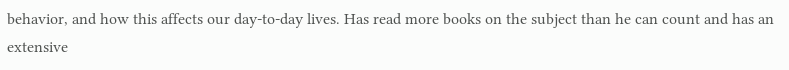behavior, and how this affects our day-to-day lives. Has read more books on the subject than he can count and has an extensive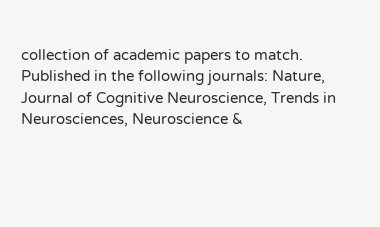collection of academic papers to match. Published in the following journals: Nature, Journal of Cognitive Neuroscience, Trends in Neurosciences, Neuroscience &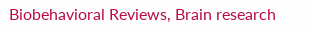Biobehavioral Reviews, Brain research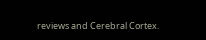reviews and Cerebral Cortex.